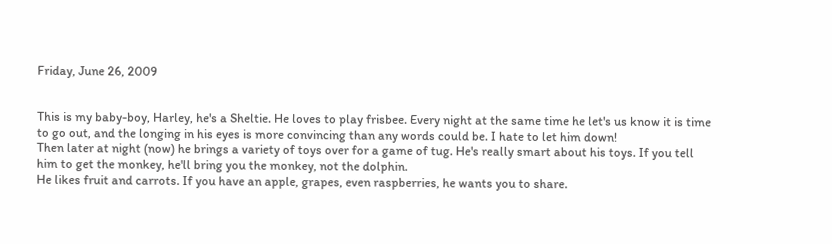Friday, June 26, 2009


This is my baby-boy, Harley, he's a Sheltie. He loves to play frisbee. Every night at the same time he let's us know it is time to go out, and the longing in his eyes is more convincing than any words could be. I hate to let him down!
Then later at night (now) he brings a variety of toys over for a game of tug. He's really smart about his toys. If you tell him to get the monkey, he'll bring you the monkey, not the dolphin.
He likes fruit and carrots. If you have an apple, grapes, even raspberries, he wants you to share.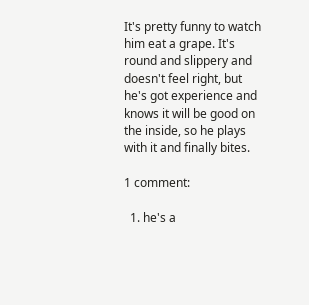It's pretty funny to watch him eat a grape. It's round and slippery and doesn't feel right, but he's got experience and knows it will be good on the inside, so he plays with it and finally bites.

1 comment:

  1. he's a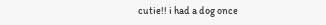cutie!! i had a dog once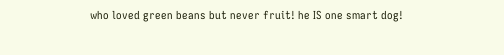who loved green beans but never fruit! he IS one smart dog!